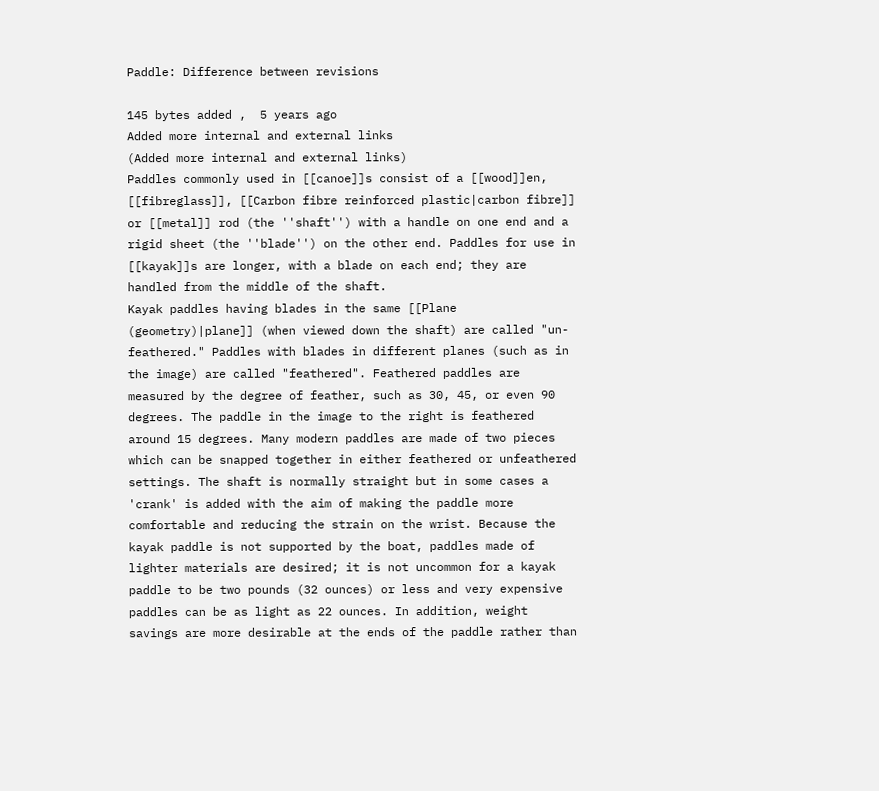Paddle: Difference between revisions

145 bytes added ,  5 years ago
Added more internal and external links
(Added more internal and external links)
Paddles commonly used in [[canoe]]s consist of a [[wood]]en, [[fibreglass]], [[Carbon fibre reinforced plastic|carbon fibre]] or [[metal]] rod (the ''shaft'') with a handle on one end and a rigid sheet (the ''blade'') on the other end. Paddles for use in [[kayak]]s are longer, with a blade on each end; they are handled from the middle of the shaft.
Kayak paddles having blades in the same [[Plane (geometry)|plane]] (when viewed down the shaft) are called "un-feathered." Paddles with blades in different planes (such as in the image) are called "feathered". Feathered paddles are measured by the degree of feather, such as 30, 45, or even 90 degrees. The paddle in the image to the right is feathered around 15 degrees. Many modern paddles are made of two pieces which can be snapped together in either feathered or unfeathered settings. The shaft is normally straight but in some cases a 'crank' is added with the aim of making the paddle more comfortable and reducing the strain on the wrist. Because the kayak paddle is not supported by the boat, paddles made of lighter materials are desired; it is not uncommon for a kayak paddle to be two pounds (32 ounces) or less and very expensive paddles can be as light as 22 ounces. In addition, weight savings are more desirable at the ends of the paddle rather than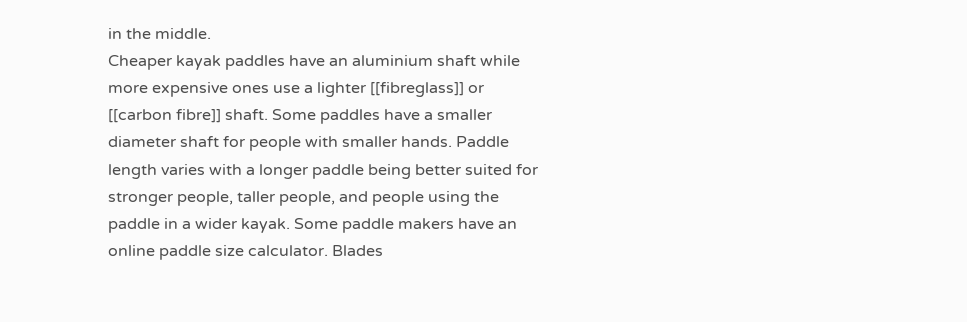in the middle.
Cheaper kayak paddles have an aluminium shaft while more expensive ones use a lighter [[fibreglass]] or [[carbon fibre]] shaft. Some paddles have a smaller diameter shaft for people with smaller hands. Paddle length varies with a longer paddle being better suited for stronger people, taller people, and people using the paddle in a wider kayak. Some paddle makers have an online paddle size calculator. Blades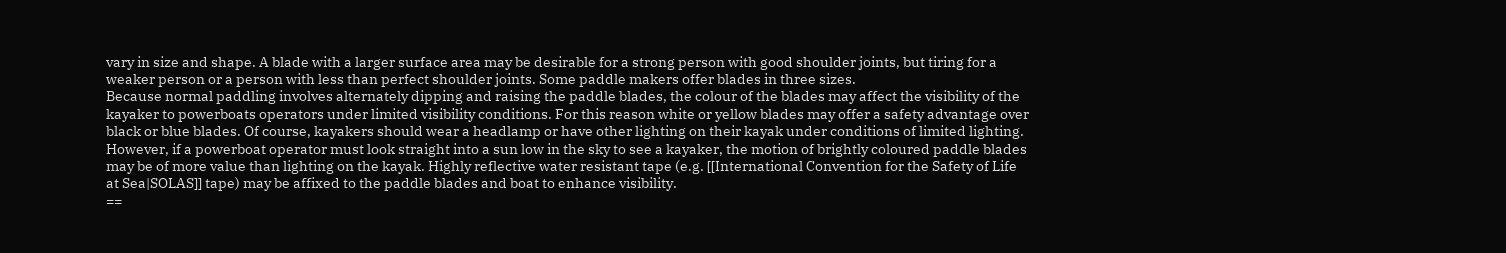vary in size and shape. A blade with a larger surface area may be desirable for a strong person with good shoulder joints, but tiring for a weaker person or a person with less than perfect shoulder joints. Some paddle makers offer blades in three sizes.
Because normal paddling involves alternately dipping and raising the paddle blades, the colour of the blades may affect the visibility of the kayaker to powerboats operators under limited visibility conditions. For this reason white or yellow blades may offer a safety advantage over black or blue blades. Of course, kayakers should wear a headlamp or have other lighting on their kayak under conditions of limited lighting. However, if a powerboat operator must look straight into a sun low in the sky to see a kayaker, the motion of brightly coloured paddle blades may be of more value than lighting on the kayak. Highly reflective water resistant tape (e.g. [[International Convention for the Safety of Life at Sea|SOLAS]] tape) may be affixed to the paddle blades and boat to enhance visibility.
==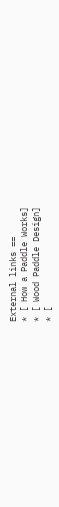External links ==
* [ How a Paddle Works]
* [ Wood Paddle Design]
* [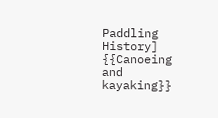Paddling History]
{{Canoeing and kayaking}}